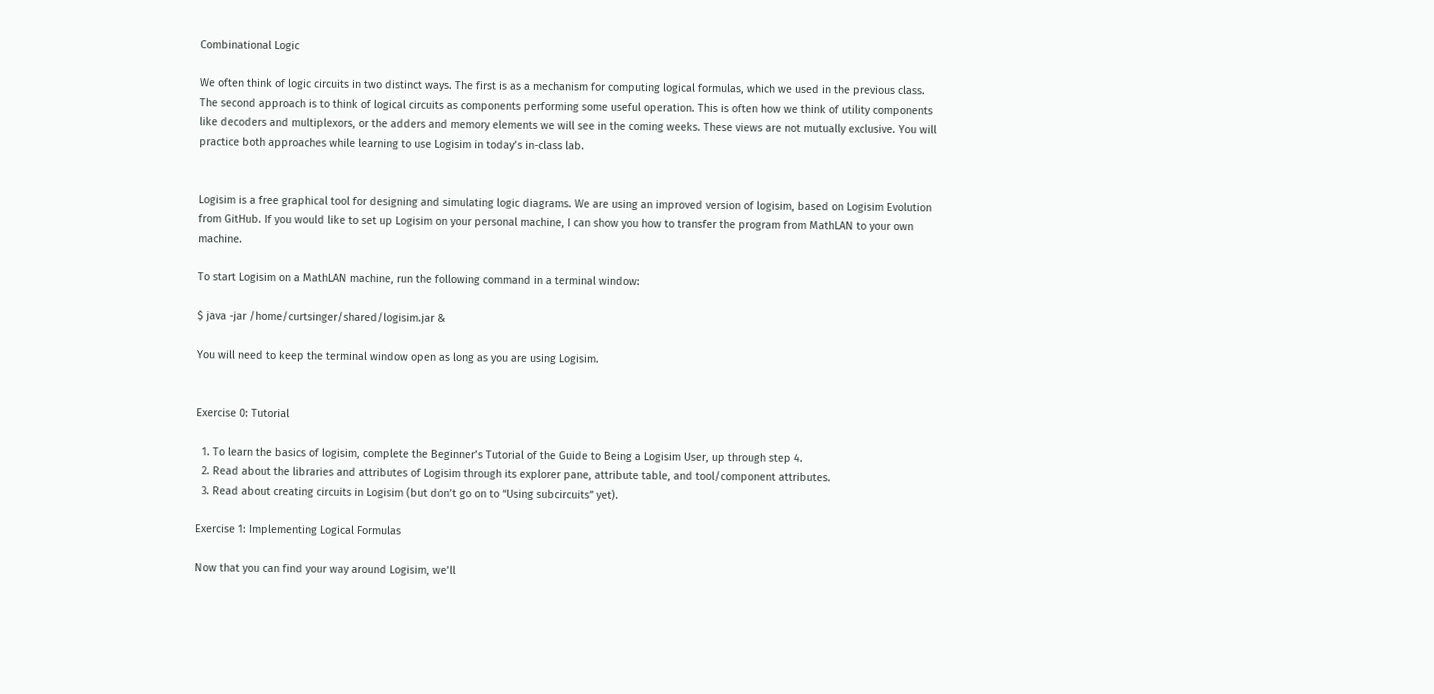Combinational Logic

We often think of logic circuits in two distinct ways. The first is as a mechanism for computing logical formulas, which we used in the previous class. The second approach is to think of logical circuits as components performing some useful operation. This is often how we think of utility components like decoders and multiplexors, or the adders and memory elements we will see in the coming weeks. These views are not mutually exclusive. You will practice both approaches while learning to use Logisim in today’s in-class lab.


Logisim is a free graphical tool for designing and simulating logic diagrams. We are using an improved version of logisim, based on Logisim Evolution from GitHub. If you would like to set up Logisim on your personal machine, I can show you how to transfer the program from MathLAN to your own machine.

To start Logisim on a MathLAN machine, run the following command in a terminal window:

$ java -jar /home/curtsinger/shared/logisim.jar &

You will need to keep the terminal window open as long as you are using Logisim.


Exercise 0: Tutorial

  1. To learn the basics of logisim, complete the Beginner’s Tutorial of the Guide to Being a Logisim User, up through step 4.
  2. Read about the libraries and attributes of Logisim through its explorer pane, attribute table, and tool/component attributes.
  3. Read about creating circuits in Logisim (but don’t go on to “Using subcircuits” yet).

Exercise 1: Implementing Logical Formulas

Now that you can find your way around Logisim, we’ll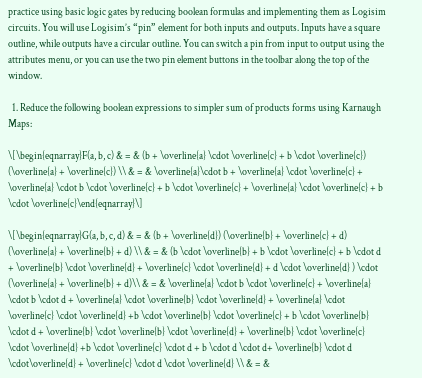practice using basic logic gates by reducing boolean formulas and implementing them as Logisim circuits. You will use Logisim’s “pin” element for both inputs and outputs. Inputs have a square outline, while outputs have a circular outline. You can switch a pin from input to output using the attributes menu, or you can use the two pin element buttons in the toolbar along the top of the window.

  1. Reduce the following boolean expressions to simpler sum of products forms using Karnaugh Maps:

\[\begin{eqnarray}F(a, b, c) & = & (b + \overline{a} \cdot \overline{c} + b \cdot \overline{c}) (\overline{a} + \overline{c}) \\ & = & \overline{a}\cdot b + \overline{a} \cdot \overline{c} + \overline{a} \cdot b \cdot \overline{c} + b \cdot \overline{c} + \overline{a} \cdot \overline{c} + b \cdot \overline{c}\end{eqnarray}\]

\[\begin{eqnarray}G(a, b, c, d) & = & (b + \overline{d}) (\overline{b} + \overline{c} + d) (\overline{a} + \overline{b} + d) \\ & = & (b \cdot \overline{b} + b \cdot \overline{c} + b \cdot d + \overline{b} \cdot \overline{d} + \overline{c} \cdot \overline{d} + d \cdot \overline{d} ) \cdot (\overline{a} + \overline{b} + d)\\ & = & \overline{a} \cdot b \cdot \overline{c} + \overline{a} \cdot b \cdot d + \overline{a} \cdot \overline{b} \cdot \overline{d} + \overline{a} \cdot \overline{c} \cdot \overline{d} +b \cdot \overline{b} \cdot \overline{c} + b \cdot \overline{b} \cdot d + \overline{b} \cdot \overline{b} \cdot \overline{d} + \overline{b} \cdot \overline{c} \cdot \overline{d} +b \cdot \overline{c} \cdot d + b \cdot d \cdot d+ \overline{b} \cdot d \cdot\overline{d} + \overline{c} \cdot d \cdot \overline{d} \\ & = &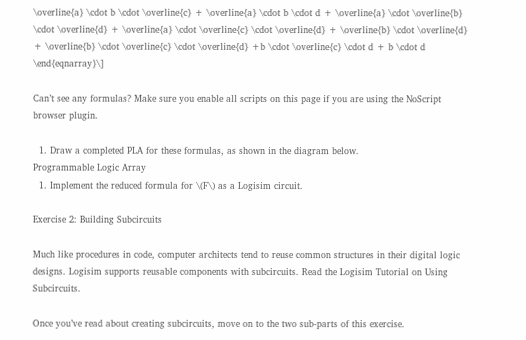\overline{a} \cdot b \cdot \overline{c} + \overline{a} \cdot b \cdot d + \overline{a} \cdot \overline{b} \cdot \overline{d} + \overline{a} \cdot \overline{c} \cdot \overline{d} + \overline{b} \cdot \overline{d} + \overline{b} \cdot \overline{c} \cdot \overline{d} +b \cdot \overline{c} \cdot d + b \cdot d \end{eqnarray}\]

Can’t see any formulas? Make sure you enable all scripts on this page if you are using the NoScript browser plugin.

  1. Draw a completed PLA for these formulas, as shown in the diagram below.
Programmable Logic Array
  1. Implement the reduced formula for \(F\) as a Logisim circuit.

Exercise 2: Building Subcircuits

Much like procedures in code, computer architects tend to reuse common structures in their digital logic designs. Logisim supports reusable components with subcircuits. Read the Logisim Tutorial on Using Subcircuits.

Once you’ve read about creating subcircuits, move on to the two sub-parts of this exercise.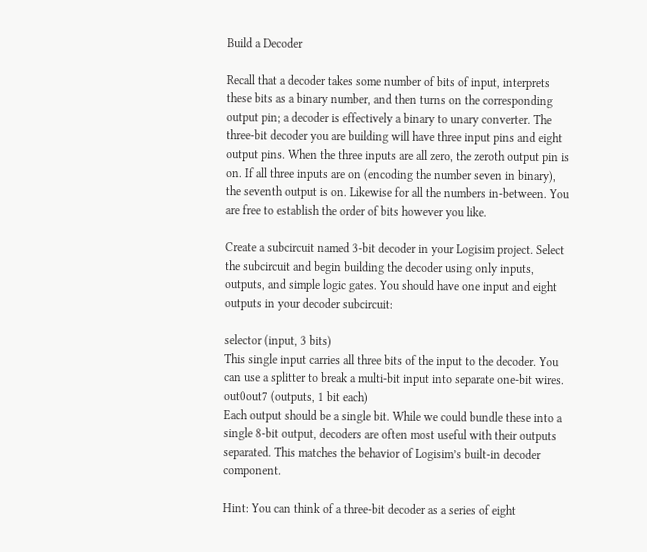Build a Decoder

Recall that a decoder takes some number of bits of input, interprets these bits as a binary number, and then turns on the corresponding output pin; a decoder is effectively a binary to unary converter. The three-bit decoder you are building will have three input pins and eight output pins. When the three inputs are all zero, the zeroth output pin is on. If all three inputs are on (encoding the number seven in binary), the seventh output is on. Likewise for all the numbers in-between. You are free to establish the order of bits however you like.

Create a subcircuit named 3-bit decoder in your Logisim project. Select the subcircuit and begin building the decoder using only inputs, outputs, and simple logic gates. You should have one input and eight outputs in your decoder subcircuit:

selector (input, 3 bits)
This single input carries all three bits of the input to the decoder. You can use a splitter to break a multi-bit input into separate one-bit wires.
out0out7 (outputs, 1 bit each)
Each output should be a single bit. While we could bundle these into a single 8-bit output, decoders are often most useful with their outputs separated. This matches the behavior of Logisim’s built-in decoder component.

Hint: You can think of a three-bit decoder as a series of eight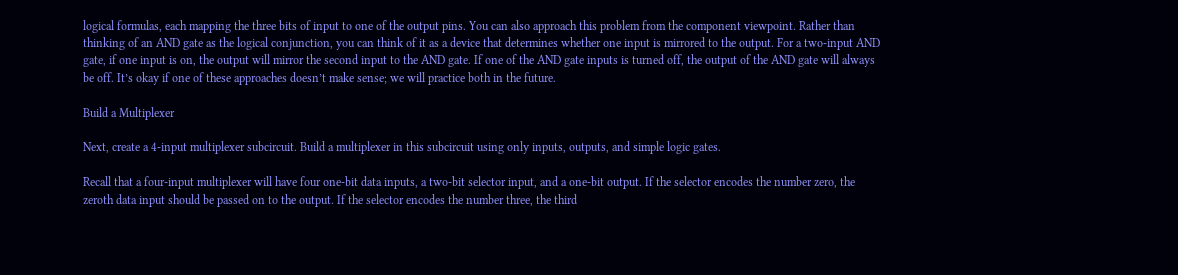logical formulas, each mapping the three bits of input to one of the output pins. You can also approach this problem from the component viewpoint. Rather than thinking of an AND gate as the logical conjunction, you can think of it as a device that determines whether one input is mirrored to the output. For a two-input AND gate, if one input is on, the output will mirror the second input to the AND gate. If one of the AND gate inputs is turned off, the output of the AND gate will always be off. It’s okay if one of these approaches doesn’t make sense; we will practice both in the future.

Build a Multiplexer

Next, create a 4-input multiplexer subcircuit. Build a multiplexer in this subcircuit using only inputs, outputs, and simple logic gates.

Recall that a four-input multiplexer will have four one-bit data inputs, a two-bit selector input, and a one-bit output. If the selector encodes the number zero, the zeroth data input should be passed on to the output. If the selector encodes the number three, the third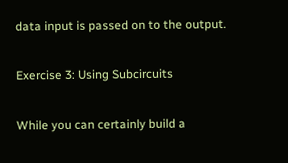data input is passed on to the output.

Exercise 3: Using Subcircuits

While you can certainly build a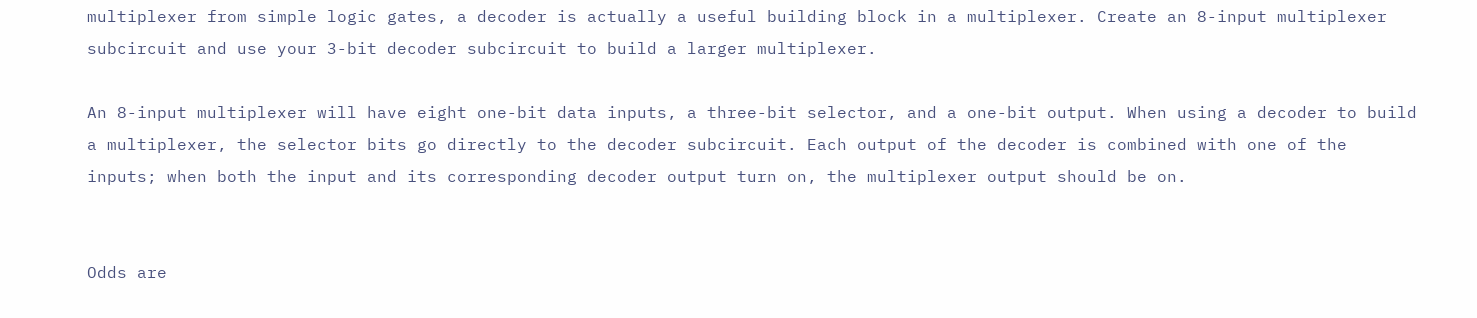multiplexer from simple logic gates, a decoder is actually a useful building block in a multiplexer. Create an 8-input multiplexer subcircuit and use your 3-bit decoder subcircuit to build a larger multiplexer.

An 8-input multiplexer will have eight one-bit data inputs, a three-bit selector, and a one-bit output. When using a decoder to build a multiplexer, the selector bits go directly to the decoder subcircuit. Each output of the decoder is combined with one of the inputs; when both the input and its corresponding decoder output turn on, the multiplexer output should be on.


Odds are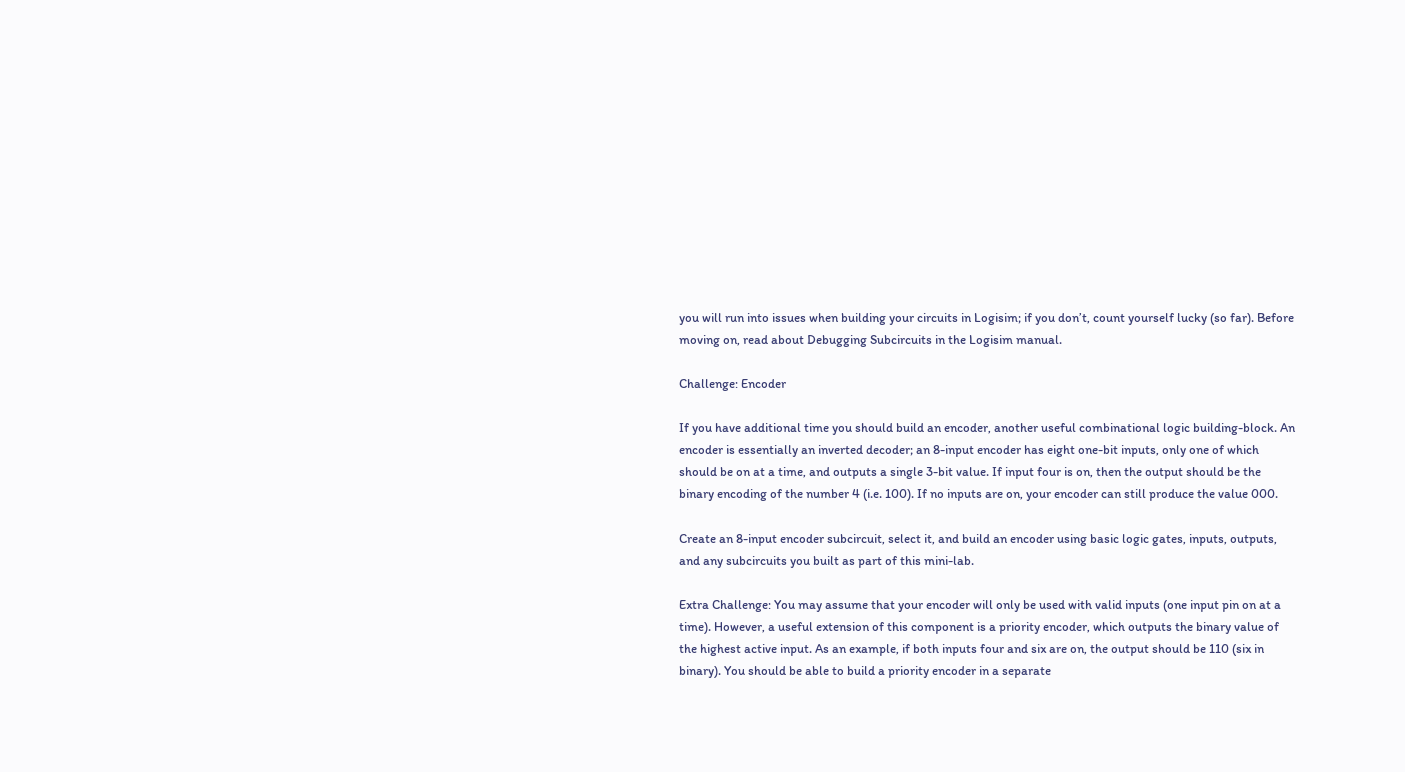you will run into issues when building your circuits in Logisim; if you don’t, count yourself lucky (so far). Before moving on, read about Debugging Subcircuits in the Logisim manual.

Challenge: Encoder

If you have additional time you should build an encoder, another useful combinational logic building-block. An encoder is essentially an inverted decoder; an 8-input encoder has eight one-bit inputs, only one of which should be on at a time, and outputs a single 3-bit value. If input four is on, then the output should be the binary encoding of the number 4 (i.e. 100). If no inputs are on, your encoder can still produce the value 000.

Create an 8-input encoder subcircuit, select it, and build an encoder using basic logic gates, inputs, outputs, and any subcircuits you built as part of this mini-lab.

Extra Challenge: You may assume that your encoder will only be used with valid inputs (one input pin on at a time). However, a useful extension of this component is a priority encoder, which outputs the binary value of the highest active input. As an example, if both inputs four and six are on, the output should be 110 (six in binary). You should be able to build a priority encoder in a separate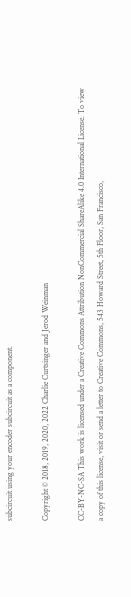subcircuit using your encoder subcircuit as a component.

Copyright © 2018, 2019, 2020, 2022 Charlie Curtsinger and Jerod Weinman

CC-BY-NC-SA This work is licensed under a Creative Commons Attribution NonCommercial ShareAlike 4.0 International License. To view a copy of this license, visit or send a letter to Creative Commons, 543 Howard Street, 5th Floor, San Francisco,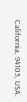California, 94105, USA.